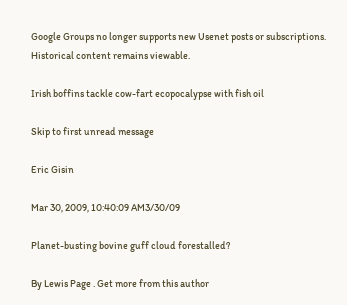Google Groups no longer supports new Usenet posts or subscriptions. Historical content remains viewable.

Irish boffins tackle cow-fart ecopocalypse with fish oil

Skip to first unread message

Eric Gisin

Mar 30, 2009, 10:40:09 AM3/30/09

Planet-busting bovine guff cloud forestalled?

By Lewis Page . Get more from this author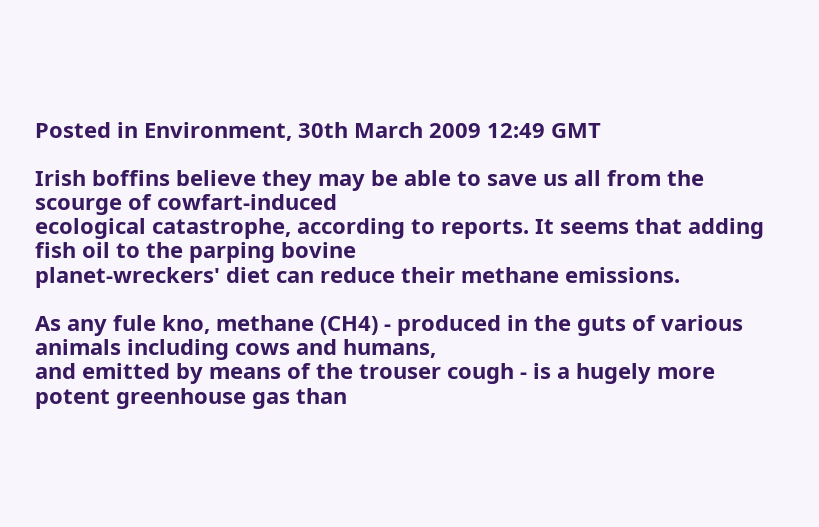Posted in Environment, 30th March 2009 12:49 GMT

Irish boffins believe they may be able to save us all from the scourge of cowfart-induced
ecological catastrophe, according to reports. It seems that adding fish oil to the parping bovine
planet-wreckers' diet can reduce their methane emissions.

As any fule kno, methane (CH4) - produced in the guts of various animals including cows and humans,
and emitted by means of the trouser cough - is a hugely more potent greenhouse gas than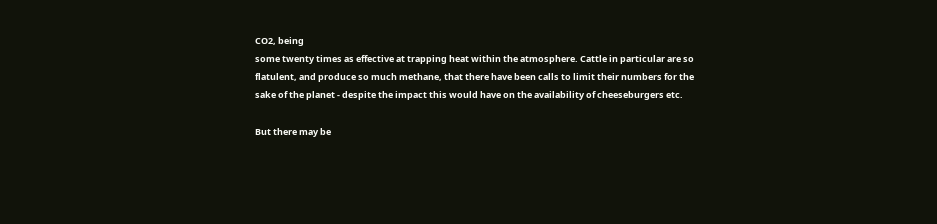CO2, being
some twenty times as effective at trapping heat within the atmosphere. Cattle in particular are so
flatulent, and produce so much methane, that there have been calls to limit their numbers for the
sake of the planet - despite the impact this would have on the availability of cheeseburgers etc.

But there may be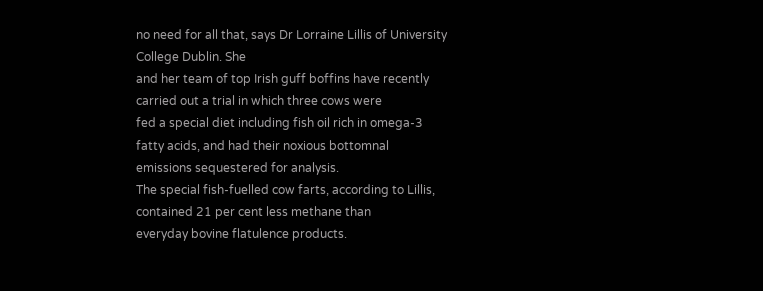no need for all that, says Dr Lorraine Lillis of University College Dublin. She
and her team of top Irish guff boffins have recently carried out a trial in which three cows were
fed a special diet including fish oil rich in omega-3 fatty acids, and had their noxious bottomnal
emissions sequestered for analysis.
The special fish-fuelled cow farts, according to Lillis, contained 21 per cent less methane than
everyday bovine flatulence products.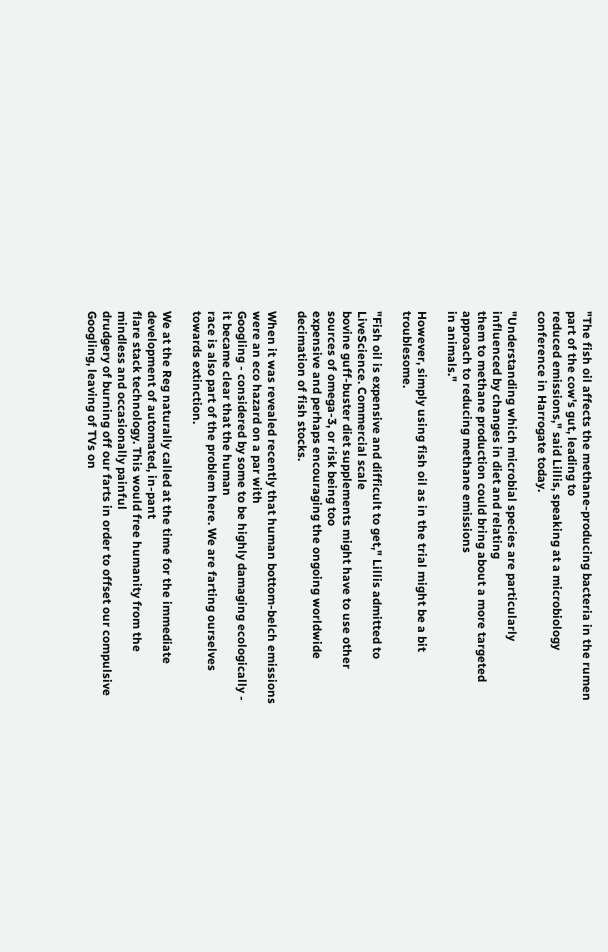"The fish oil affects the methane-producing bacteria in the rumen part of the cow's gut, leading to
reduced emissions," said Lillis, speaking at a microbiology conference in Harrogate today.

"Understanding which microbial species are particularly influenced by changes in diet and relating
them to methane production could bring about a more targeted approach to reducing methane emissions
in animals."

However, simply using fish oil as in the trial might be a bit troublesome.

"Fish oil is expensive and difficult to get," Lillis admitted to LiveScience. Commercial scale
bovine guff-buster diet supplements might have to use other sources of omega-3, or risk being too
expensive and perhaps encouraging the ongoing worldwide decimation of fish stocks.

When it was revealed recently that human bottom-belch emissions were an eco hazard on a par with
Googling - considered by some to be highly damaging ecologically - it became clear that the human
race is also part of the problem here. We are farting ourselves towards extinction.

We at the Reg naturally called at the time for the immediate development of automated, in-pant
flare stack technology. This would free humanity from the mindless and occasionally painful
drudgery of burning off our farts in order to offset our compulsive Googling, leaving of TVs on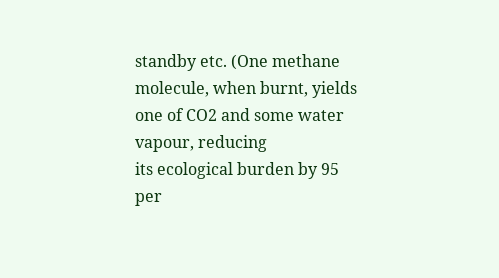standby etc. (One methane molecule, when burnt, yields one of CO2 and some water vapour, reducing
its ecological burden by 95 per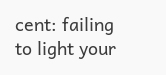cent: failing to light your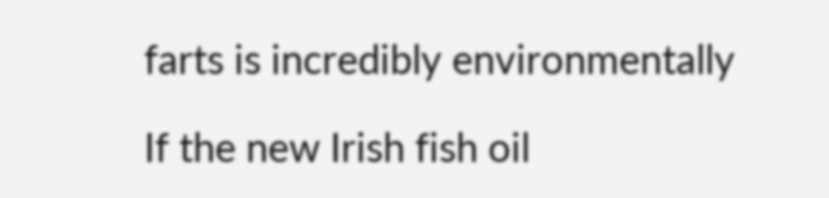farts is incredibly environmentally

If the new Irish fish oil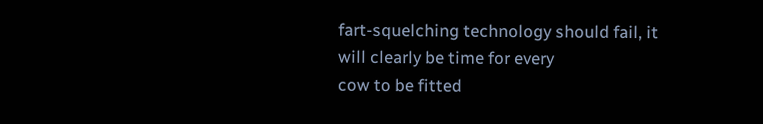fart-squelching technology should fail, it will clearly be time for every
cow to be fitted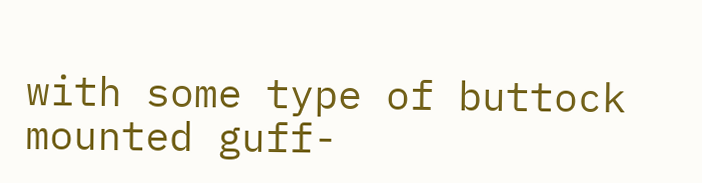with some type of buttock mounted guff-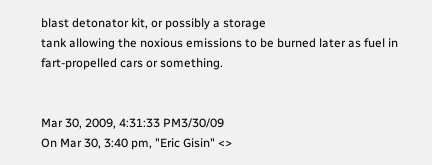blast detonator kit, or possibly a storage
tank allowing the noxious emissions to be burned later as fuel in fart-propelled cars or something.


Mar 30, 2009, 4:31:33 PM3/30/09
On Mar 30, 3:40 pm, "Eric Gisin" <>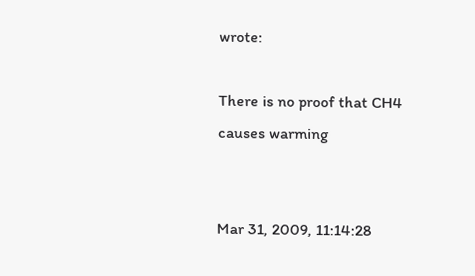wrote:

There is no proof that CH4 causes warming


Mar 31, 2009, 11:14:28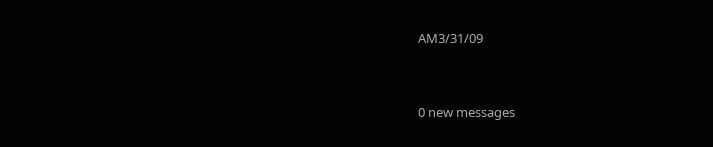AM3/31/09


0 new messages